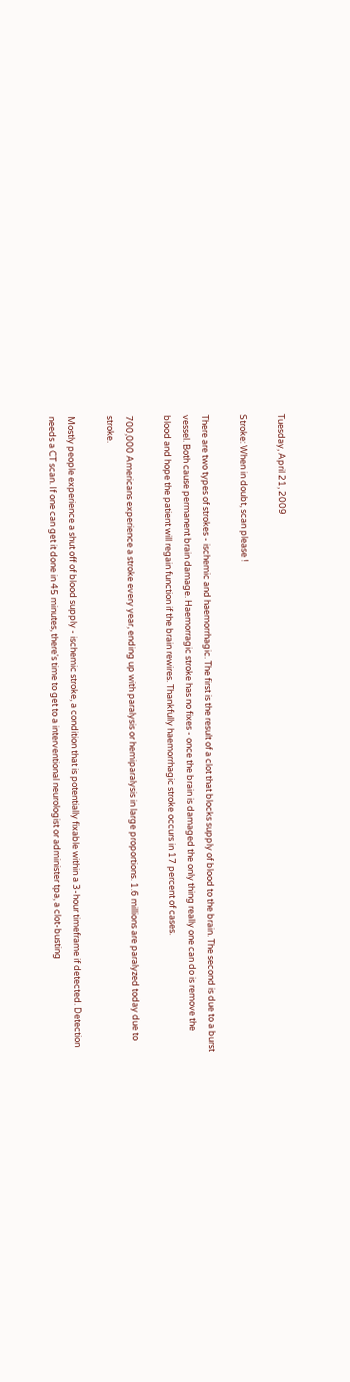Tuesday, April 21, 2009

Stroke: When in doubt, scan please !

There are two types of strokes - ischemic and haemorrhagic. The first is the result of a clot that blocks supply of blood to the brain. The second is due to a burst vessel. Both cause permanent brain damage. Haemorragic stroke has no fixes - once the brain is damaged the only thing really one can do is remove the blood and hope the patient will regain function if the brain rewires. Thankfully haemorrhagic stroke occurs in 17 percent of cases.

700,000 Americans experience a stroke every year, ending up with paralysis or hemiparalysis in large proportions. 1.6 millions are paralyzed today due to stroke.

Mostly people experience a shut off of blood supply - ischemic stroke, a condition that is potentially fixable within a 3-hour timeframe if detected. Detection needs a CT scan. If one can get it done in 45 minutes, there's time to get to a interventional neurologist or administer tpa, a clot-busting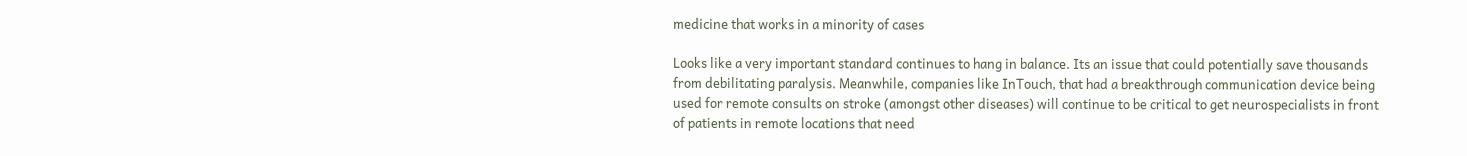medicine that works in a minority of cases

Looks like a very important standard continues to hang in balance. Its an issue that could potentially save thousands from debilitating paralysis. Meanwhile, companies like InTouch, that had a breakthrough communication device being used for remote consults on stroke (amongst other diseases) will continue to be critical to get neurospecialists in front of patients in remote locations that need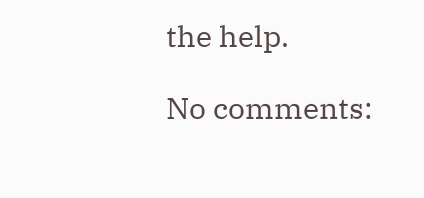the help.

No comments: